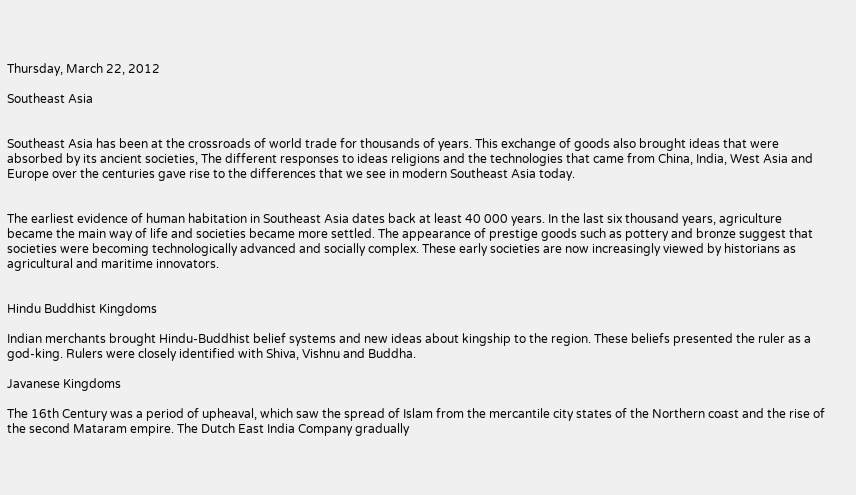Thursday, March 22, 2012

Southeast Asia


Southeast Asia has been at the crossroads of world trade for thousands of years. This exchange of goods also brought ideas that were absorbed by its ancient societies, The different responses to ideas religions and the technologies that came from China, India, West Asia and Europe over the centuries gave rise to the differences that we see in modern Southeast Asia today.


The earliest evidence of human habitation in Southeast Asia dates back at least 40 000 years. In the last six thousand years, agriculture became the main way of life and societies became more settled. The appearance of prestige goods such as pottery and bronze suggest that societies were becoming technologically advanced and socially complex. These early societies are now increasingly viewed by historians as agricultural and maritime innovators.


Hindu Buddhist Kingdoms

Indian merchants brought Hindu-Buddhist belief systems and new ideas about kingship to the region. These beliefs presented the ruler as a god-king. Rulers were closely identified with Shiva, Vishnu and Buddha.

Javanese Kingdoms

The 16th Century was a period of upheaval, which saw the spread of Islam from the mercantile city states of the Northern coast and the rise of the second Mataram empire. The Dutch East India Company gradually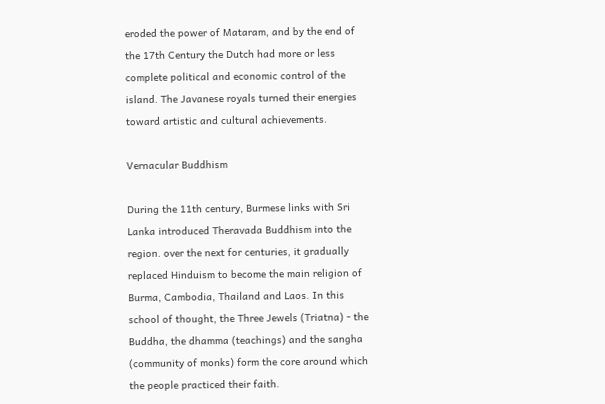eroded the power of Mataram, and by the end of the 17th Century the Dutch had more or less complete political and economic control of the island. The Javanese royals turned their energies toward artistic and cultural achievements.

Vernacular Buddhism

During the 11th century, Burmese links with Sri Lanka introduced Theravada Buddhism into the region. over the next for centuries, it gradually replaced Hinduism to become the main religion of Burma, Cambodia, Thailand and Laos. In this school of thought, the Three Jewels (Triatna) - the Buddha, the dhamma (teachings) and the sangha (community of monks) form the core around which the people practiced their faith.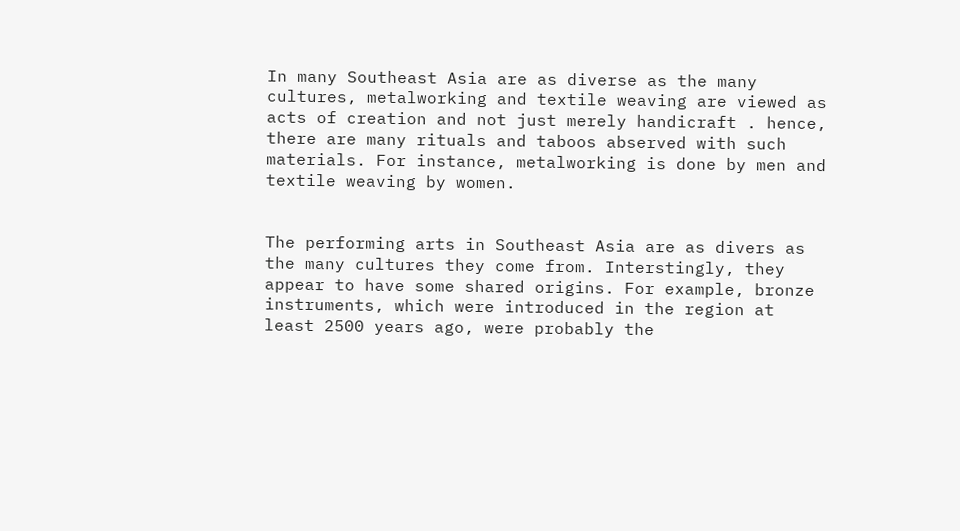In many Southeast Asia are as diverse as the many cultures, metalworking and textile weaving are viewed as acts of creation and not just merely handicraft . hence, there are many rituals and taboos abserved with such materials. For instance, metalworking is done by men and textile weaving by women.


The performing arts in Southeast Asia are as divers as the many cultures they come from. Interstingly, they appear to have some shared origins. For example, bronze instruments, which were introduced in the region at least 2500 years ago, were probably the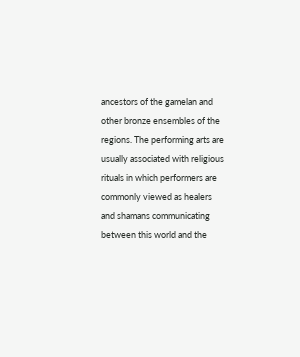ancestors of the gamelan and other bronze ensembles of the regions. The performing arts are usually associated with religious rituals in which performers are commonly viewed as healers and shamans communicating between this world and the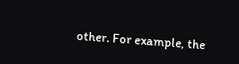other. For example, the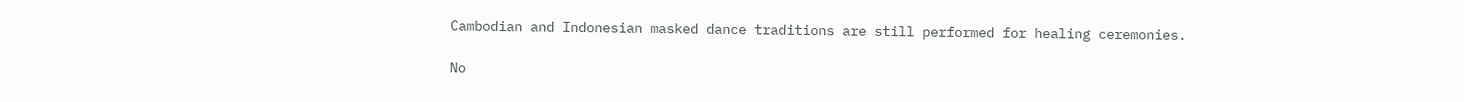Cambodian and Indonesian masked dance traditions are still performed for healing ceremonies.

No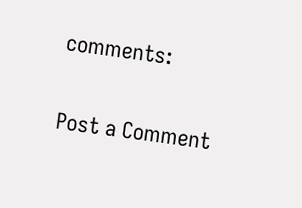comments:

Post a Comment